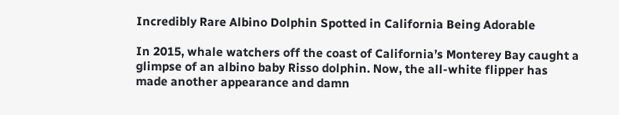Incredibly Rare Albino Dolphin Spotted in California Being Adorable

In 2015, whale watchers off the coast of California’s Monterey Bay caught a glimpse of an albino baby Risso dolphin. Now, the all-white flipper has made another appearance and damn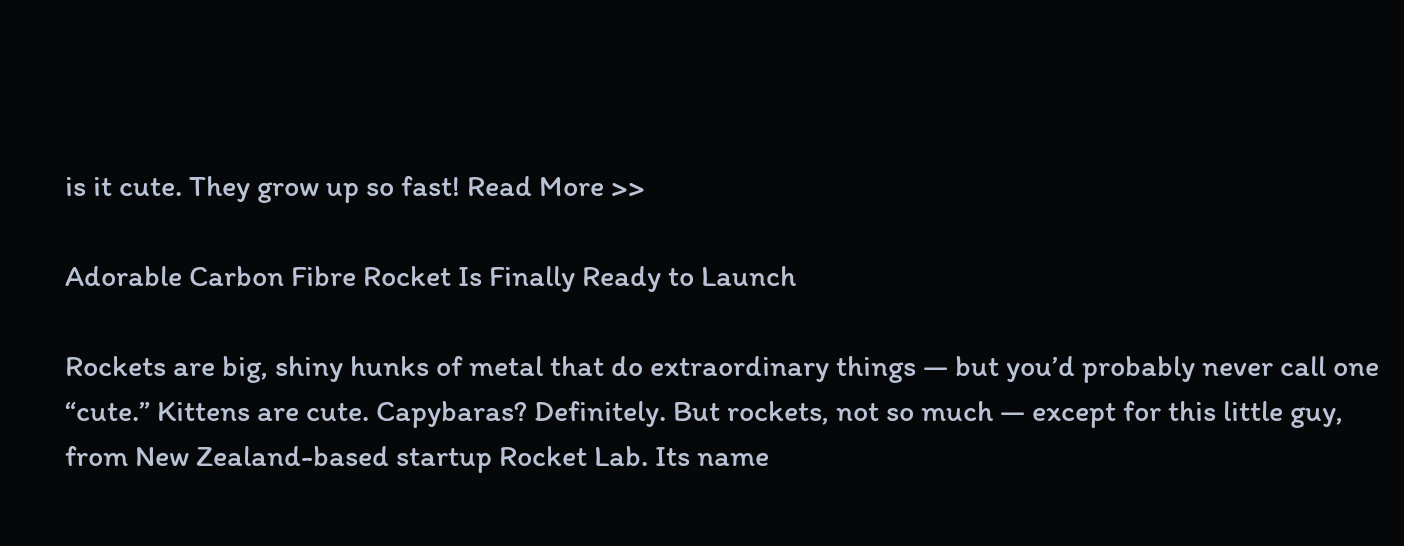is it cute. They grow up so fast! Read More >>

Adorable Carbon Fibre Rocket Is Finally Ready to Launch

Rockets are big, shiny hunks of metal that do extraordinary things — but you’d probably never call one “cute.” Kittens are cute. Capybaras? Definitely. But rockets, not so much — except for this little guy, from New Zealand-based startup Rocket Lab. Its name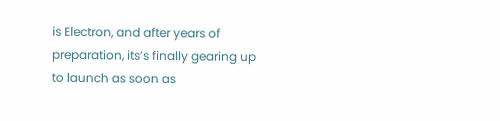is Electron, and after years of preparation, its’s finally gearing up to launch as soon as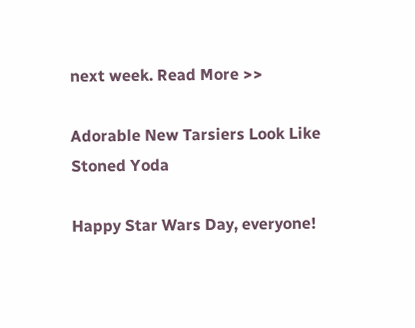next week. Read More >>

Adorable New Tarsiers Look Like Stoned Yoda

Happy Star Wars Day, everyone!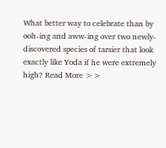What better way to celebrate than by ooh-ing and aww-ing over two newly-discovered species of tarsier that look exactly like Yoda if he were extremely high? Read More >>